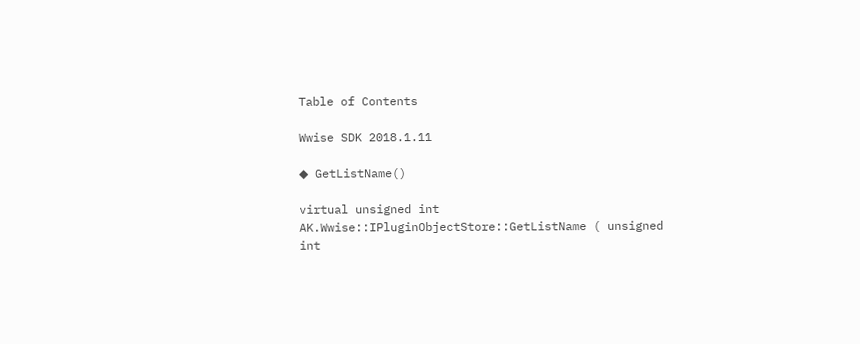Table of Contents

Wwise SDK 2018.1.11

◆ GetListName()

virtual unsigned int AK.Wwise::IPluginObjectStore::GetListName ( unsigned int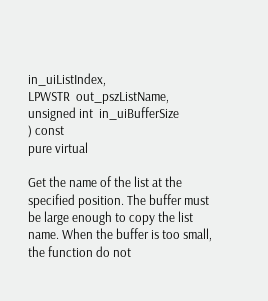in_uiListIndex,
LPWSTR  out_pszListName,
unsigned int  in_uiBufferSize
) const
pure virtual

Get the name of the list at the specified position. The buffer must be large enough to copy the list name. When the buffer is too small, the function do not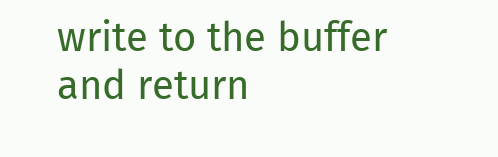write to the buffer and return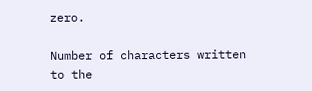zero.

Number of characters written to the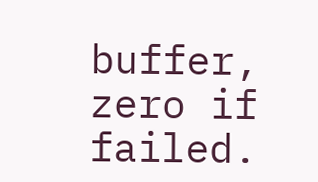buffer, zero if failed.